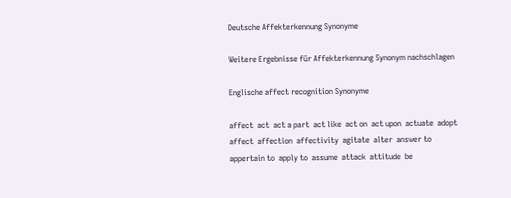Deutsche Affekterkennung Synonyme

Weitere Ergebnisse für Affekterkennung Synonym nachschlagen

Englische affect recognition Synonyme

affect  act  act a part  act like  act on  act upon  actuate  adopt  affect  affection  affectivity  agitate  alter  answer to  appertain to  apply to  assume  attack  attitude  be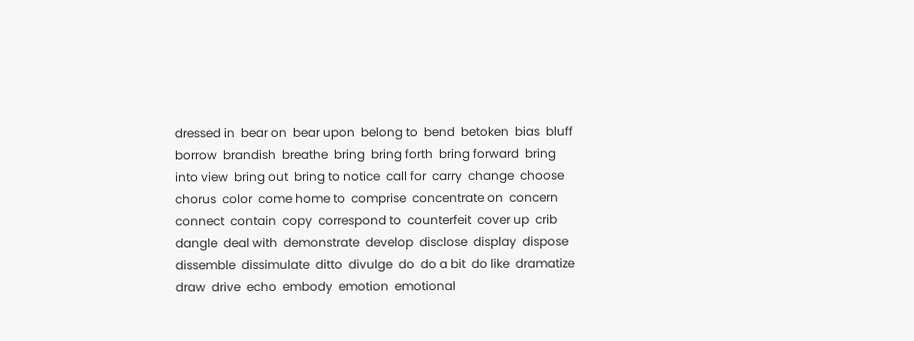dressed in  bear on  bear upon  belong to  bend  betoken  bias  bluff  borrow  brandish  breathe  bring  bring forth  bring forward  bring into view  bring out  bring to notice  call for  carry  change  choose  chorus  color  come home to  comprise  concentrate on  concern  connect  contain  copy  correspond to  counterfeit  cover up  crib  dangle  deal with  demonstrate  develop  disclose  display  dispose  dissemble  dissimulate  ditto  divulge  do  do a bit  do like  dramatize  draw  drive  echo  embody  emotion  emotional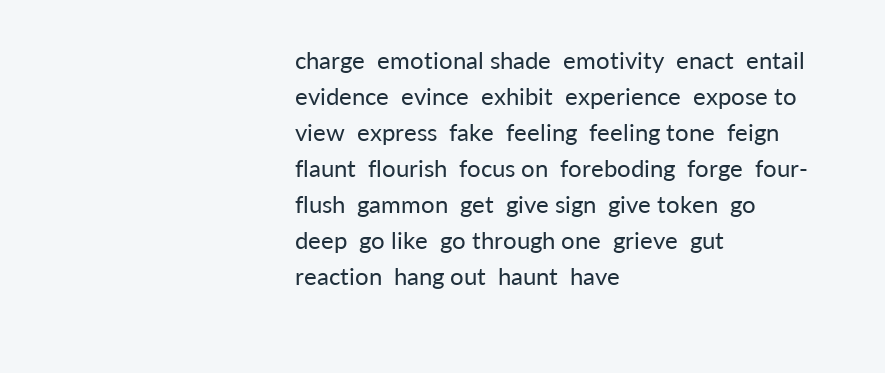charge  emotional shade  emotivity  enact  entail  evidence  evince  exhibit  experience  expose to view  express  fake  feeling  feeling tone  feign  flaunt  flourish  focus on  foreboding  forge  four-flush  gammon  get  give sign  give token  go deep  go like  go through one  grieve  gut reaction  hang out  haunt  have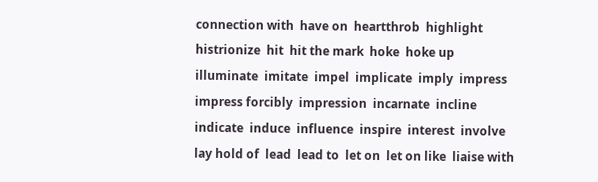connection with  have on  heartthrob  highlight  histrionize  hit  hit the mark  hoke  hoke up  illuminate  imitate  impel  implicate  imply  impress  impress forcibly  impression  incarnate  incline  indicate  induce  influence  inspire  interest  involve  lay hold of  lead  lead to  let on  let on like  liaise with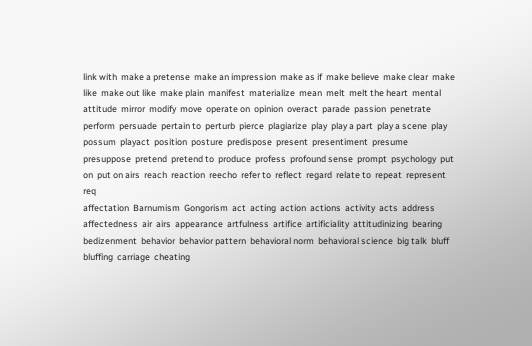link with  make a pretense  make an impression  make as if  make believe  make clear  make like  make out like  make plain  manifest  materialize  mean  melt  melt the heart  mental attitude  mirror  modify  move  operate on  opinion  overact  parade  passion  penetrate  perform  persuade  pertain to  perturb  pierce  plagiarize  play  play a part  play a scene  play possum  playact  position  posture  predispose  present  presentiment  presume  presuppose  pretend  pretend to  produce  profess  profound sense  prompt  psychology  put on  put on airs  reach  reaction  reecho  refer to  reflect  regard  relate to  repeat  represent  req
affectation  Barnumism  Gongorism  act  acting  action  actions  activity  acts  address  affectedness  air  airs  appearance  artfulness  artifice  artificiality  attitudinizing  bearing  bedizenment  behavior  behavior pattern  behavioral norm  behavioral science  big talk  bluff  bluffing  carriage  cheating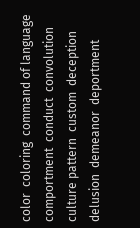color  coloring  command of language  comportment  conduct  convolution  culture pattern  custom  deception  delusion  demeanor  deportment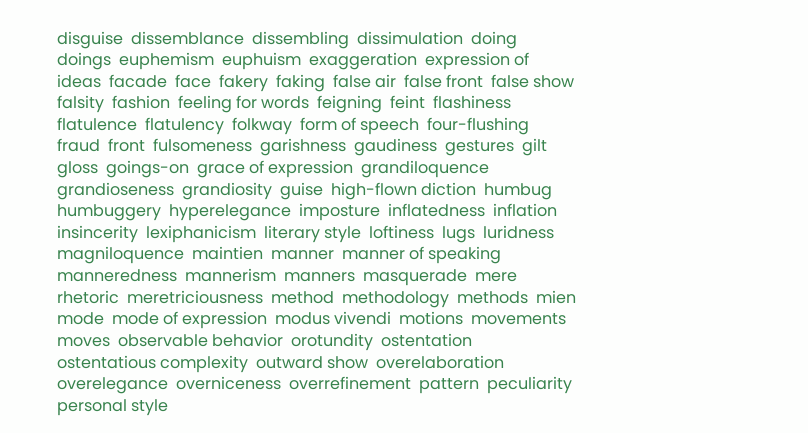disguise  dissemblance  dissembling  dissimulation  doing  doings  euphemism  euphuism  exaggeration  expression of ideas  facade  face  fakery  faking  false air  false front  false show  falsity  fashion  feeling for words  feigning  feint  flashiness  flatulence  flatulency  folkway  form of speech  four-flushing  fraud  front  fulsomeness  garishness  gaudiness  gestures  gilt  gloss  goings-on  grace of expression  grandiloquence  grandioseness  grandiosity  guise  high-flown diction  humbug  humbuggery  hyperelegance  imposture  inflatedness  inflation  insincerity  lexiphanicism  literary style  loftiness  lugs  luridness  magniloquence  maintien  manner  manner of speaking  manneredness  mannerism  manners  masquerade  mere rhetoric  meretriciousness  method  methodology  methods  mien  mode  mode of expression  modus vivendi  motions  movements  moves  observable behavior  orotundity  ostentation  ostentatious complexity  outward show  overelaboration  overelegance  overniceness  overrefinement  pattern  peculiarity  personal style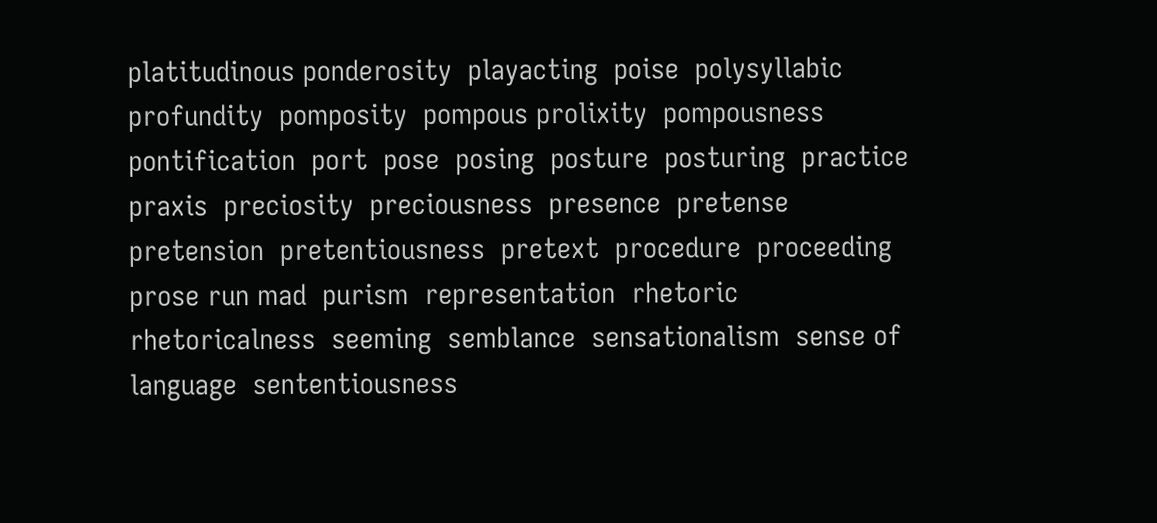platitudinous ponderosity  playacting  poise  polysyllabic profundity  pomposity  pompous prolixity  pompousness  pontification  port  pose  posing  posture  posturing  practice  praxis  preciosity  preciousness  presence  pretense  pretension  pretentiousness  pretext  procedure  proceeding  prose run mad  purism  representation  rhetoric  rhetoricalness  seeming  semblance  sensationalism  sense of language  sententiousness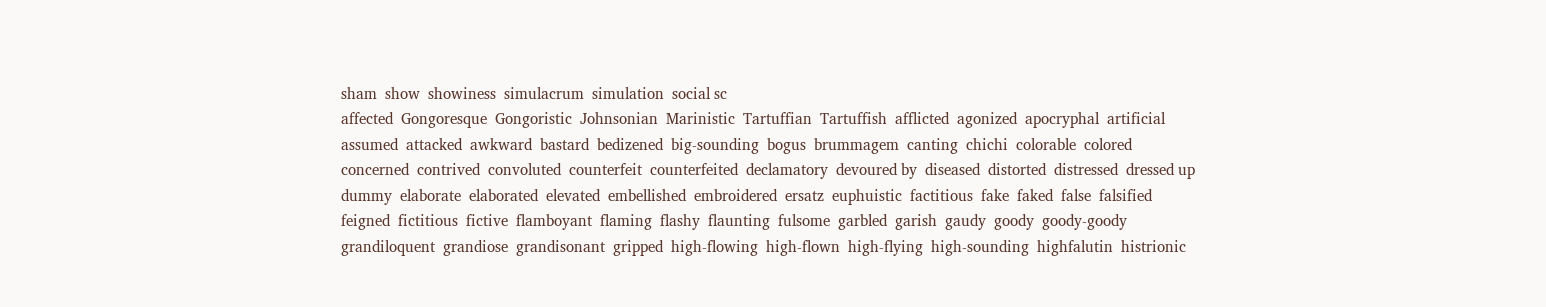sham  show  showiness  simulacrum  simulation  social sc
affected  Gongoresque  Gongoristic  Johnsonian  Marinistic  Tartuffian  Tartuffish  afflicted  agonized  apocryphal  artificial  assumed  attacked  awkward  bastard  bedizened  big-sounding  bogus  brummagem  canting  chichi  colorable  colored  concerned  contrived  convoluted  counterfeit  counterfeited  declamatory  devoured by  diseased  distorted  distressed  dressed up  dummy  elaborate  elaborated  elevated  embellished  embroidered  ersatz  euphuistic  factitious  fake  faked  false  falsified  feigned  fictitious  fictive  flamboyant  flaming  flashy  flaunting  fulsome  garbled  garish  gaudy  goody  goody-goody  grandiloquent  grandiose  grandisonant  gripped  high-flowing  high-flown  high-flying  high-sounding  highfalutin  histrionic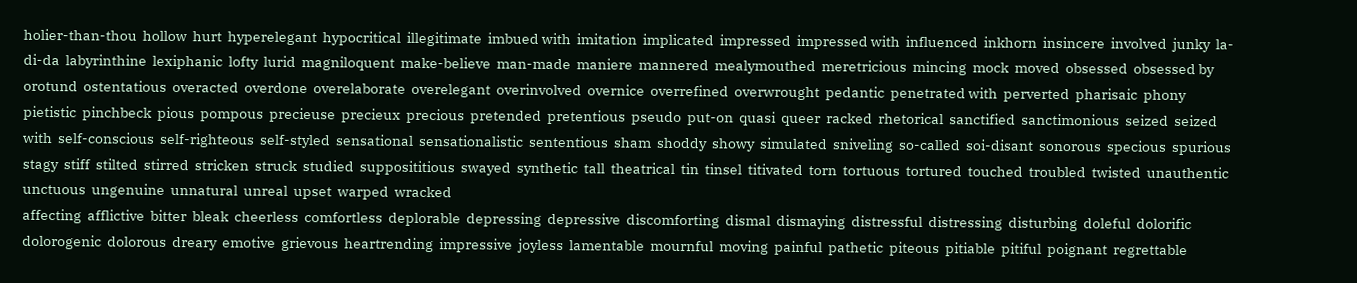holier-than-thou  hollow  hurt  hyperelegant  hypocritical  illegitimate  imbued with  imitation  implicated  impressed  impressed with  influenced  inkhorn  insincere  involved  junky  la-di-da  labyrinthine  lexiphanic  lofty  lurid  magniloquent  make-believe  man-made  maniere  mannered  mealymouthed  meretricious  mincing  mock  moved  obsessed  obsessed by  orotund  ostentatious  overacted  overdone  overelaborate  overelegant  overinvolved  overnice  overrefined  overwrought  pedantic  penetrated with  perverted  pharisaic  phony  pietistic  pinchbeck  pious  pompous  precieuse  precieux  precious  pretended  pretentious  pseudo  put-on  quasi  queer  racked  rhetorical  sanctified  sanctimonious  seized  seized with  self-conscious  self-righteous  self-styled  sensational  sensationalistic  sententious  sham  shoddy  showy  simulated  sniveling  so-called  soi-disant  sonorous  specious  spurious  stagy  stiff  stilted  stirred  stricken  struck  studied  supposititious  swayed  synthetic  tall  theatrical  tin  tinsel  titivated  torn  tortuous  tortured  touched  troubled  twisted  unauthentic  unctuous  ungenuine  unnatural  unreal  upset  warped  wracked
affecting  afflictive  bitter  bleak  cheerless  comfortless  deplorable  depressing  depressive  discomforting  dismal  dismaying  distressful  distressing  disturbing  doleful  dolorific  dolorogenic  dolorous  dreary  emotive  grievous  heartrending  impressive  joyless  lamentable  mournful  moving  painful  pathetic  piteous  pitiable  pitiful  poignant  regrettable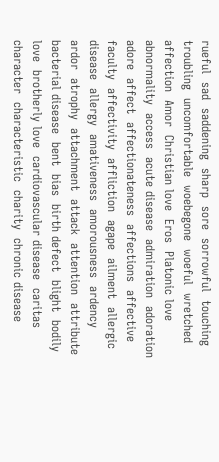rueful  sad  saddening  sharp  sore  sorrowful  touching  troubling  uncomfortable  woebegone  woeful  wretched
affection  Amor  Christian love  Eros  Platonic love  abnormality  access  acute disease  admiration  adoration  adore  affect  affectionateness  affections  affective faculty  affectivity  affliction  agape  ailment  allergic disease  allergy  amativeness  amorousness  ardency  ardor  atrophy  attachment  attack  attention  attribute  bacterial disease  bent  bias  birth defect  blight  bodily love  brotherly love  cardiovascular disease  caritas  character  characteristic  charity  chronic disease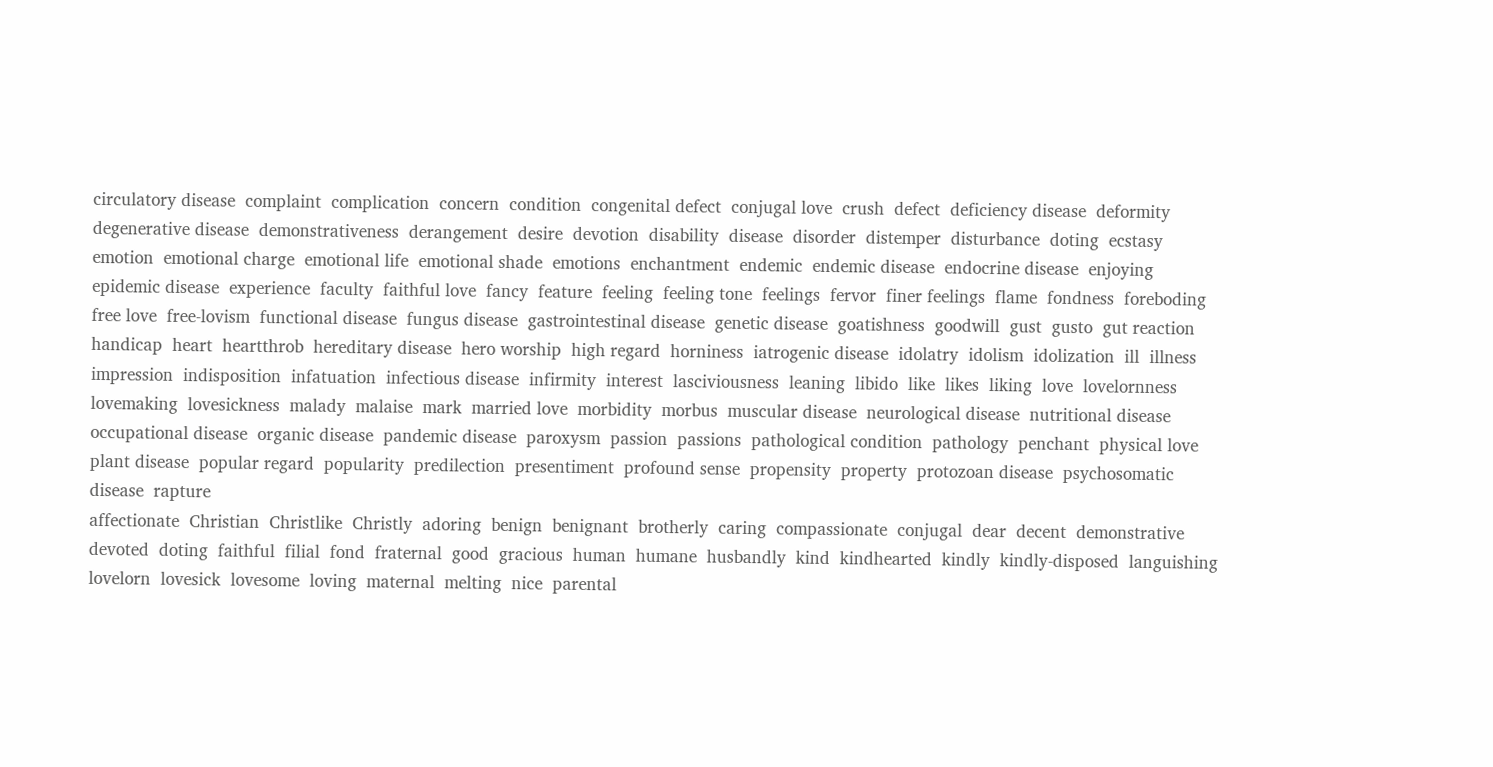circulatory disease  complaint  complication  concern  condition  congenital defect  conjugal love  crush  defect  deficiency disease  deformity  degenerative disease  demonstrativeness  derangement  desire  devotion  disability  disease  disorder  distemper  disturbance  doting  ecstasy  emotion  emotional charge  emotional life  emotional shade  emotions  enchantment  endemic  endemic disease  endocrine disease  enjoying  epidemic disease  experience  faculty  faithful love  fancy  feature  feeling  feeling tone  feelings  fervor  finer feelings  flame  fondness  foreboding  free love  free-lovism  functional disease  fungus disease  gastrointestinal disease  genetic disease  goatishness  goodwill  gust  gusto  gut reaction  handicap  heart  heartthrob  hereditary disease  hero worship  high regard  horniness  iatrogenic disease  idolatry  idolism  idolization  ill  illness  impression  indisposition  infatuation  infectious disease  infirmity  interest  lasciviousness  leaning  libido  like  likes  liking  love  lovelornness  lovemaking  lovesickness  malady  malaise  mark  married love  morbidity  morbus  muscular disease  neurological disease  nutritional disease  occupational disease  organic disease  pandemic disease  paroxysm  passion  passions  pathological condition  pathology  penchant  physical love  plant disease  popular regard  popularity  predilection  presentiment  profound sense  propensity  property  protozoan disease  psychosomatic disease  rapture
affectionate  Christian  Christlike  Christly  adoring  benign  benignant  brotherly  caring  compassionate  conjugal  dear  decent  demonstrative  devoted  doting  faithful  filial  fond  fraternal  good  gracious  human  humane  husbandly  kind  kindhearted  kindly  kindly-disposed  languishing  lovelorn  lovesick  lovesome  loving  maternal  melting  nice  parental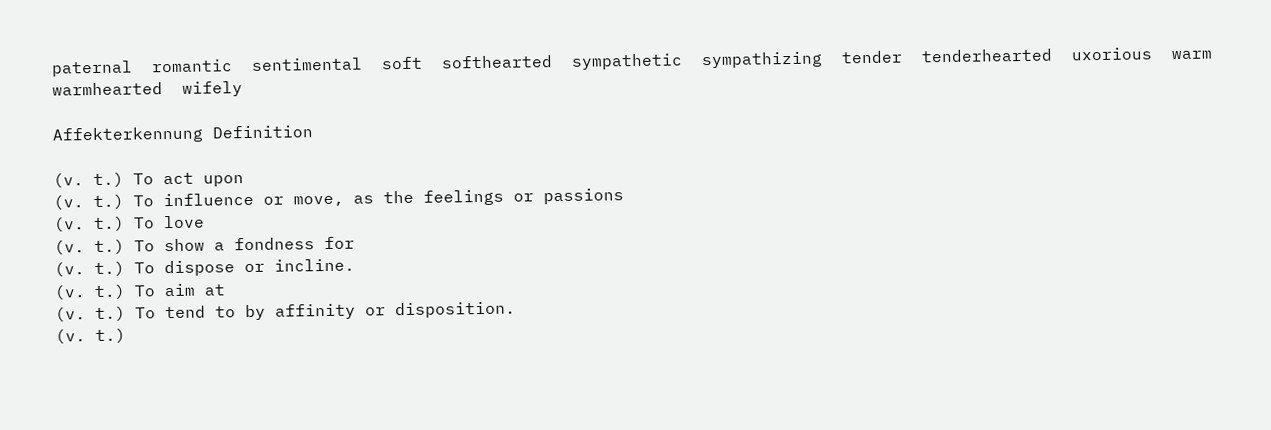paternal  romantic  sentimental  soft  softhearted  sympathetic  sympathizing  tender  tenderhearted  uxorious  warm  warmhearted  wifely

Affekterkennung Definition

(v. t.) To act upon
(v. t.) To influence or move, as the feelings or passions
(v. t.) To love
(v. t.) To show a fondness for
(v. t.) To dispose or incline.
(v. t.) To aim at
(v. t.) To tend to by affinity or disposition.
(v. t.)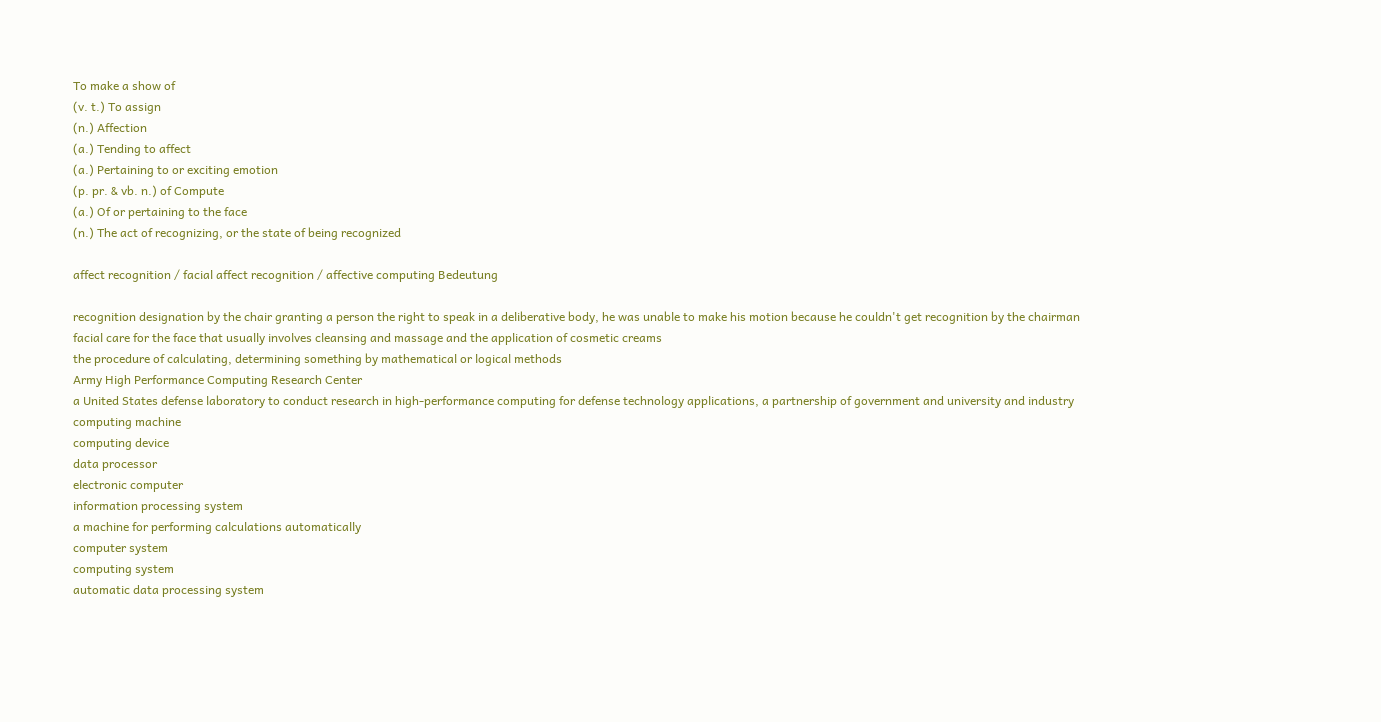To make a show of
(v. t.) To assign
(n.) Affection
(a.) Tending to affect
(a.) Pertaining to or exciting emotion
(p. pr. & vb. n.) of Compute
(a.) Of or pertaining to the face
(n.) The act of recognizing, or the state of being recognized

affect recognition / facial affect recognition / affective computing Bedeutung

recognition designation by the chair granting a person the right to speak in a deliberative body, he was unable to make his motion because he couldn't get recognition by the chairman
facial care for the face that usually involves cleansing and massage and the application of cosmetic creams
the procedure of calculating, determining something by mathematical or logical methods
Army High Performance Computing Research Center
a United States defense laboratory to conduct research in high-performance computing for defense technology applications, a partnership of government and university and industry
computing machine
computing device
data processor
electronic computer
information processing system
a machine for performing calculations automatically
computer system
computing system
automatic data processing system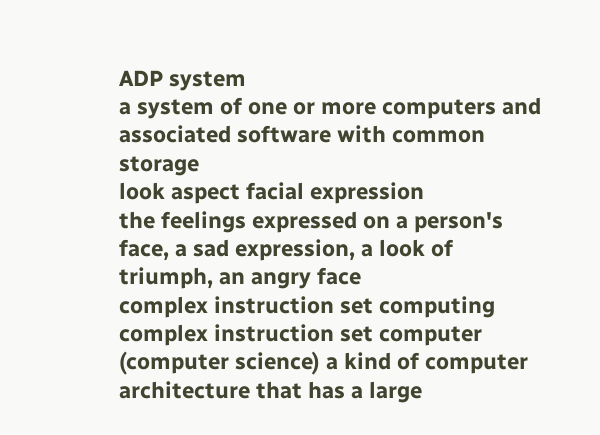ADP system
a system of one or more computers and associated software with common storage
look aspect facial expression
the feelings expressed on a person's face, a sad expression, a look of triumph, an angry face
complex instruction set computing
complex instruction set computer
(computer science) a kind of computer architecture that has a large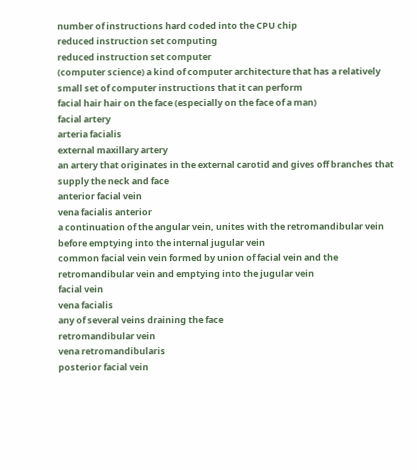number of instructions hard coded into the CPU chip
reduced instruction set computing
reduced instruction set computer
(computer science) a kind of computer architecture that has a relatively small set of computer instructions that it can perform
facial hair hair on the face (especially on the face of a man)
facial artery
arteria facialis
external maxillary artery
an artery that originates in the external carotid and gives off branches that supply the neck and face
anterior facial vein
vena facialis anterior
a continuation of the angular vein, unites with the retromandibular vein before emptying into the internal jugular vein
common facial vein vein formed by union of facial vein and the retromandibular vein and emptying into the jugular vein
facial vein
vena facialis
any of several veins draining the face
retromandibular vein
vena retromandibularis
posterior facial vein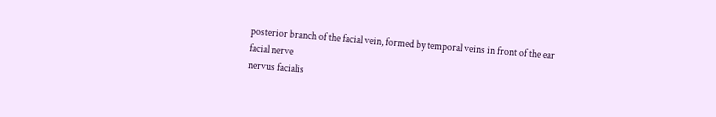posterior branch of the facial vein, formed by temporal veins in front of the ear
facial nerve
nervus facialis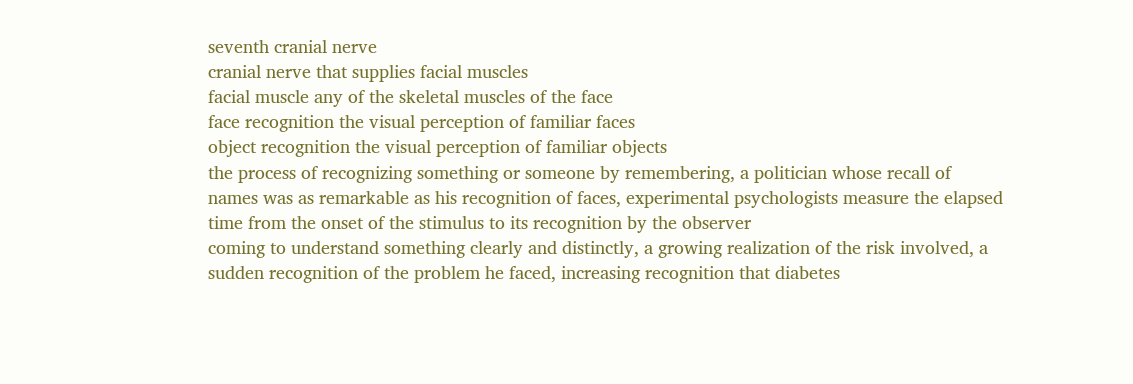seventh cranial nerve
cranial nerve that supplies facial muscles
facial muscle any of the skeletal muscles of the face
face recognition the visual perception of familiar faces
object recognition the visual perception of familiar objects
the process of recognizing something or someone by remembering, a politician whose recall of names was as remarkable as his recognition of faces, experimental psychologists measure the elapsed time from the onset of the stimulus to its recognition by the observer
coming to understand something clearly and distinctly, a growing realization of the risk involved, a sudden recognition of the problem he faced, increasing recognition that diabetes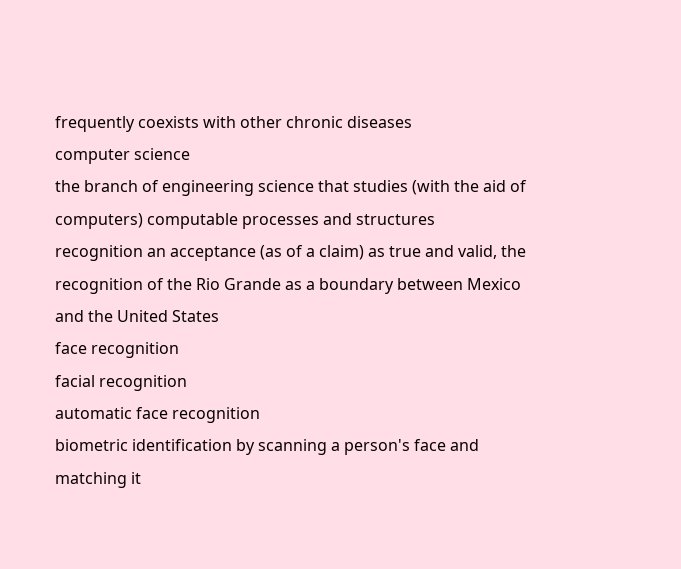frequently coexists with other chronic diseases
computer science
the branch of engineering science that studies (with the aid of computers) computable processes and structures
recognition an acceptance (as of a claim) as true and valid, the recognition of the Rio Grande as a boundary between Mexico and the United States
face recognition
facial recognition
automatic face recognition
biometric identification by scanning a person's face and matching it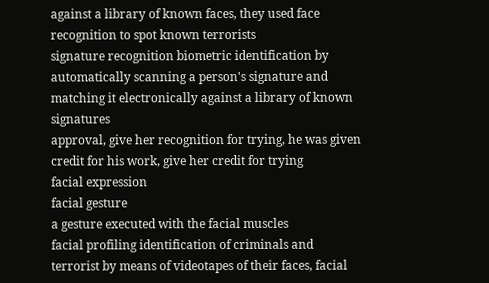against a library of known faces, they used face recognition to spot known terrorists
signature recognition biometric identification by automatically scanning a person's signature and matching it electronically against a library of known signatures
approval, give her recognition for trying, he was given credit for his work, give her credit for trying
facial expression
facial gesture
a gesture executed with the facial muscles
facial profiling identification of criminals and terrorist by means of videotapes of their faces, facial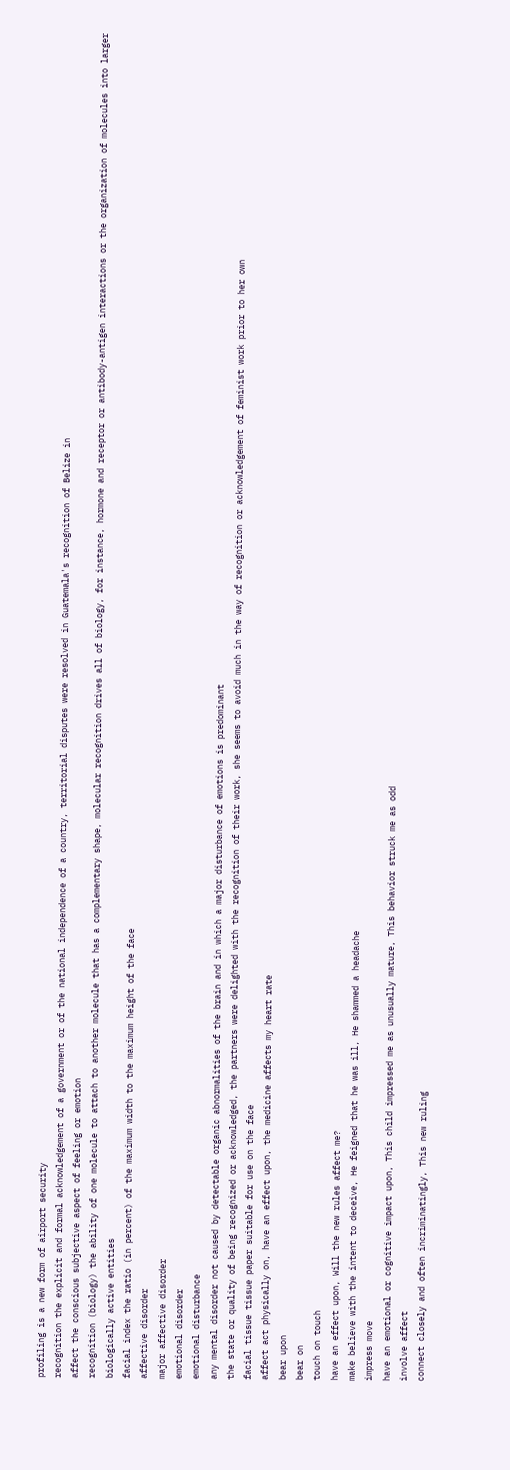profiling is a new form of airport security
recognition the explicit and formal acknowledgement of a government or of the national independence of a country, territorial disputes were resolved in Guatemala's recognition of Belize in
affect the conscious subjective aspect of feeling or emotion
recognition (biology) the ability of one molecule to attach to another molecule that has a complementary shape, molecular recognition drives all of biology, for instance, hormone and receptor or antibody-antigen interactions or the organization of molecules into larger biologically active entities
facial index the ratio (in percent) of the maximum width to the maximum height of the face
affective disorder
major affective disorder
emotional disorder
emotional disturbance
any mental disorder not caused by detectable organic abnormalities of the brain and in which a major disturbance of emotions is predominant
the state or quality of being recognized or acknowledged, the partners were delighted with the recognition of their work, she seems to avoid much in the way of recognition or acknowledgement of feminist work prior to her own
facial tissue tissue paper suitable for use on the face
affect act physically on, have an effect upon, the medicine affects my heart rate
bear upon
bear on
touch on touch
have an effect upon, Will the new rules affect me?
make believe with the intent to deceive, He feigned that he was ill, He shammed a headache
impress move
have an emotional or cognitive impact upon, This child impressed me as unusually mature, This behavior struck me as odd
involve affect
connect closely and often incriminatingly, This new ruling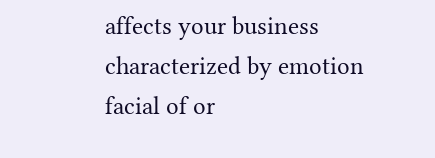affects your business
characterized by emotion
facial of or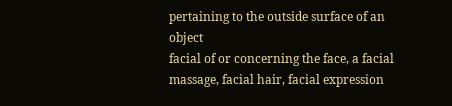pertaining to the outside surface of an object
facial of or concerning the face, a facial massage, facial hair, facial expression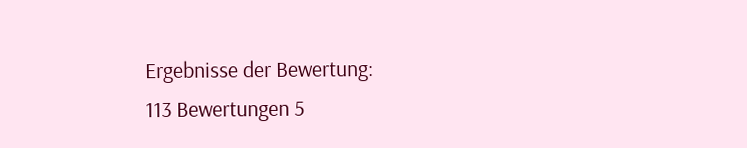Ergebnisse der Bewertung:
113 Bewertungen 5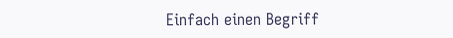Einfach einen Begriff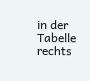in der Tabelle rechts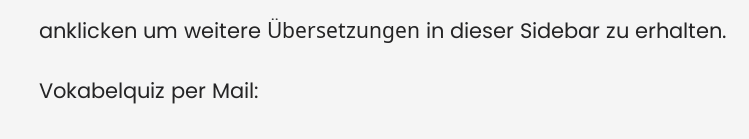anklicken um weitere Übersetzungen in dieser Sidebar zu erhalten.

Vokabelquiz per Mail: